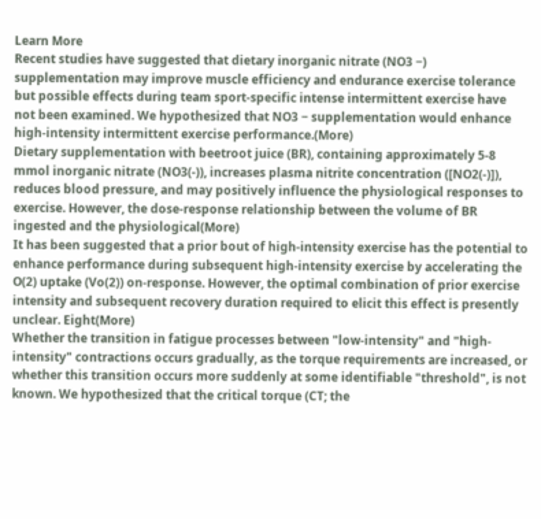Learn More
Recent studies have suggested that dietary inorganic nitrate (NO3 −) supplementation may improve muscle efficiency and endurance exercise tolerance but possible effects during team sport-specific intense intermittent exercise have not been examined. We hypothesized that NO3 − supplementation would enhance high-intensity intermittent exercise performance.(More)
Dietary supplementation with beetroot juice (BR), containing approximately 5-8 mmol inorganic nitrate (NO3(-)), increases plasma nitrite concentration ([NO2(-)]), reduces blood pressure, and may positively influence the physiological responses to exercise. However, the dose-response relationship between the volume of BR ingested and the physiological(More)
It has been suggested that a prior bout of high-intensity exercise has the potential to enhance performance during subsequent high-intensity exercise by accelerating the O(2) uptake (Vo(2)) on-response. However, the optimal combination of prior exercise intensity and subsequent recovery duration required to elicit this effect is presently unclear. Eight(More)
Whether the transition in fatigue processes between "low-intensity" and "high-intensity" contractions occurs gradually, as the torque requirements are increased, or whether this transition occurs more suddenly at some identifiable "threshold", is not known. We hypothesized that the critical torque (CT; the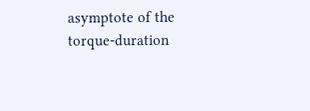asymptote of the torque-duration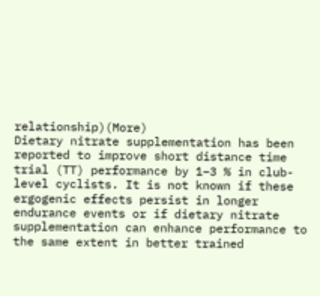relationship)(More)
Dietary nitrate supplementation has been reported to improve short distance time trial (TT) performance by 1–3 % in club-level cyclists. It is not known if these ergogenic effects persist in longer endurance events or if dietary nitrate supplementation can enhance performance to the same extent in better trained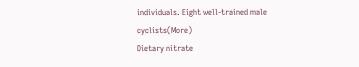individuals. Eight well-trained male cyclists(More)
Dietary nitrate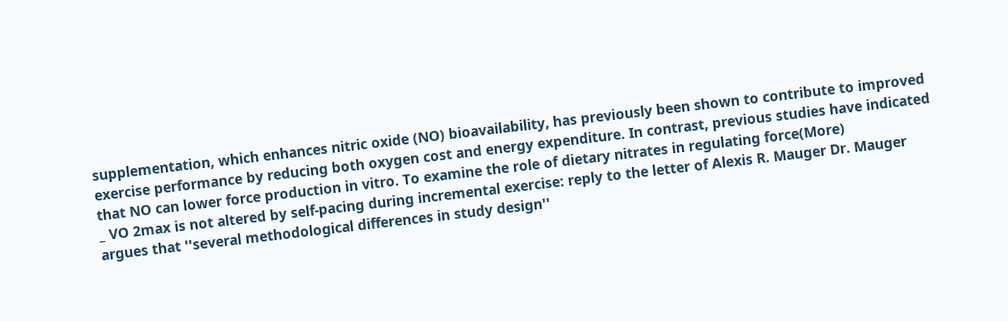supplementation, which enhances nitric oxide (NO) bioavailability, has previously been shown to contribute to improved exercise performance by reducing both oxygen cost and energy expenditure. In contrast, previous studies have indicated that NO can lower force production in vitro. To examine the role of dietary nitrates in regulating force(More)
_ VO 2max is not altered by self-pacing during incremental exercise: reply to the letter of Alexis R. Mauger Dr. Mauger argues that ''several methodological differences in study design''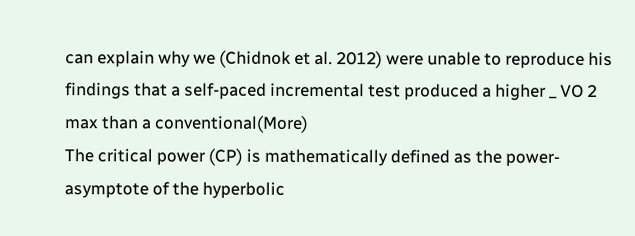can explain why we (Chidnok et al. 2012) were unable to reproduce his findings that a self-paced incremental test produced a higher _ VO 2 max than a conventional(More)
The critical power (CP) is mathematically defined as the power-asymptote of the hyperbolic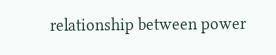relationship between power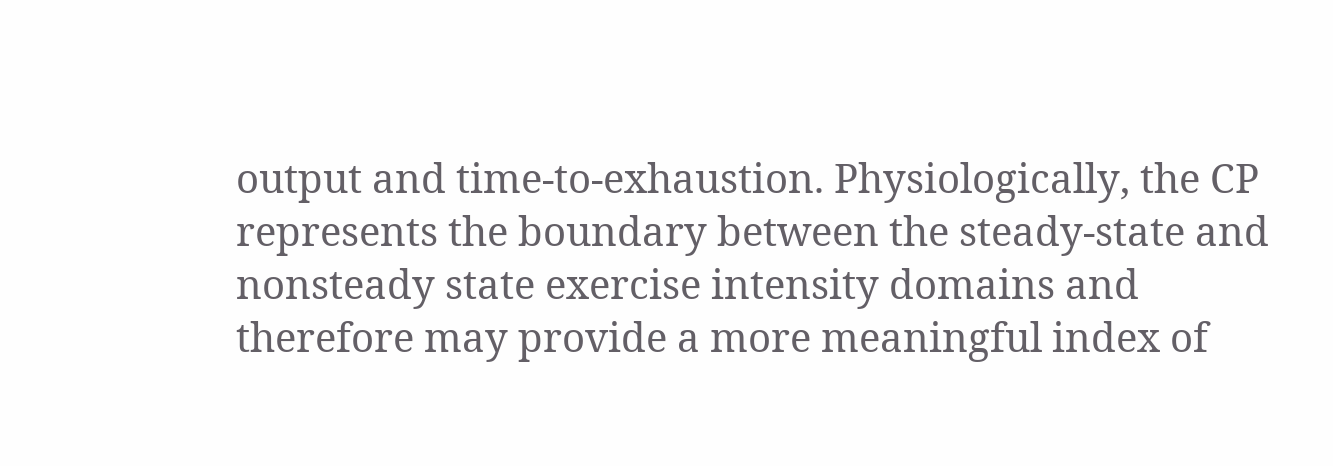output and time-to-exhaustion. Physiologically, the CP represents the boundary between the steady-state and nonsteady state exercise intensity domains and therefore may provide a more meaningful index of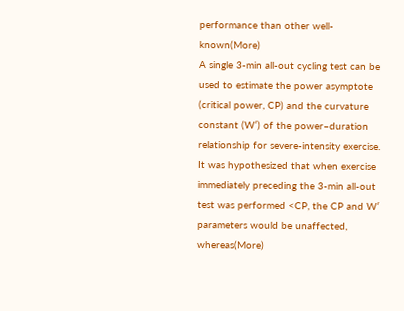performance than other well-known(More)
A single 3-min all-out cycling test can be used to estimate the power asymptote (critical power, CP) and the curvature constant (W′) of the power–duration relationship for severe-intensity exercise. It was hypothesized that when exercise immediately preceding the 3-min all-out test was performed <CP, the CP and W′ parameters would be unaffected, whereas(More)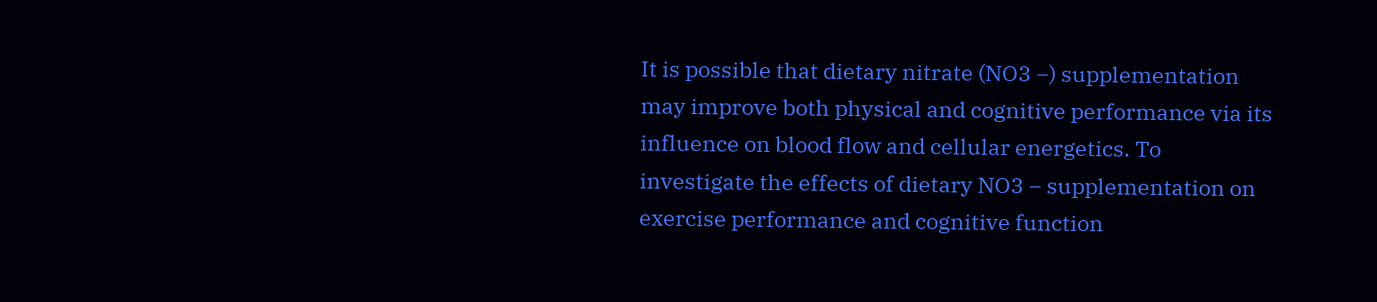It is possible that dietary nitrate (NO3 −) supplementation may improve both physical and cognitive performance via its influence on blood flow and cellular energetics. To investigate the effects of dietary NO3 − supplementation on exercise performance and cognitive function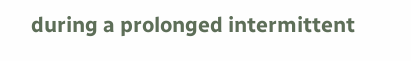during a prolonged intermittent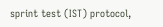sprint test (IST) protocol,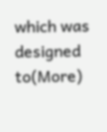which was designed to(More)